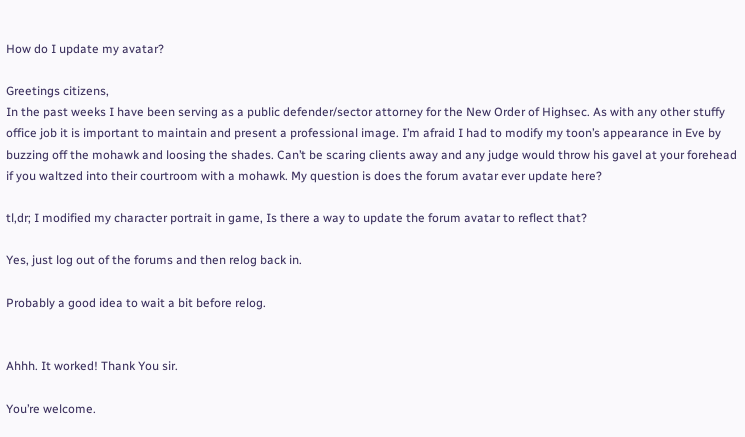How do I update my avatar?

Greetings citizens,
In the past weeks I have been serving as a public defender/sector attorney for the New Order of Highsec. As with any other stuffy office job it is important to maintain and present a professional image. I’m afraid I had to modify my toon’s appearance in Eve by buzzing off the mohawk and loosing the shades. Can’t be scaring clients away and any judge would throw his gavel at your forehead if you waltzed into their courtroom with a mohawk. My question is does the forum avatar ever update here?

tl,dr; I modified my character portrait in game, Is there a way to update the forum avatar to reflect that?

Yes, just log out of the forums and then relog back in.

Probably a good idea to wait a bit before relog.


Ahhh. It worked! Thank You sir.

You’re welcome.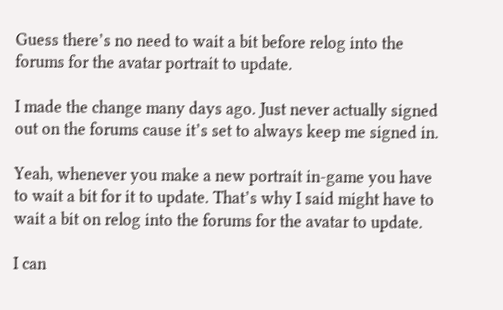Guess there’s no need to wait a bit before relog into the forums for the avatar portrait to update.

I made the change many days ago. Just never actually signed out on the forums cause it’s set to always keep me signed in.

Yeah, whenever you make a new portrait in-game you have to wait a bit for it to update. That’s why I said might have to wait a bit on relog into the forums for the avatar to update.

I can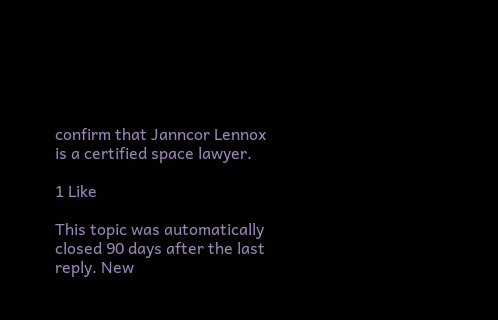confirm that Janncor Lennox is a certified space lawyer.

1 Like

This topic was automatically closed 90 days after the last reply. New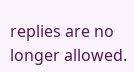replies are no longer allowed.